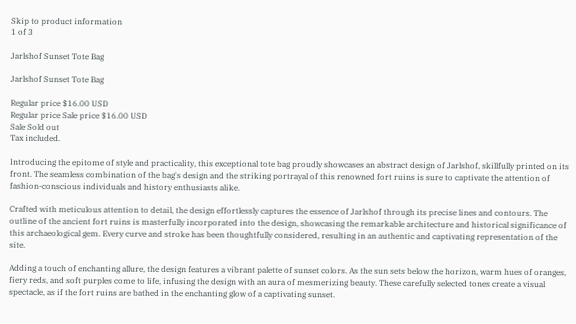Skip to product information
1 of 3

Jarlshof Sunset Tote Bag

Jarlshof Sunset Tote Bag

Regular price $16.00 USD
Regular price Sale price $16.00 USD
Sale Sold out
Tax included.

Introducing the epitome of style and practicality, this exceptional tote bag proudly showcases an abstract design of Jarlshof, skillfully printed on its front. The seamless combination of the bag's design and the striking portrayal of this renowned fort ruins is sure to captivate the attention of fashion-conscious individuals and history enthusiasts alike.

Crafted with meticulous attention to detail, the design effortlessly captures the essence of Jarlshof through its precise lines and contours. The outline of the ancient fort ruins is masterfully incorporated into the design, showcasing the remarkable architecture and historical significance of this archaeological gem. Every curve and stroke has been thoughtfully considered, resulting in an authentic and captivating representation of the site.

Adding a touch of enchanting allure, the design features a vibrant palette of sunset colors. As the sun sets below the horizon, warm hues of oranges, fiery reds, and soft purples come to life, infusing the design with an aura of mesmerizing beauty. These carefully selected tones create a visual spectacle, as if the fort ruins are bathed in the enchanting glow of a captivating sunset.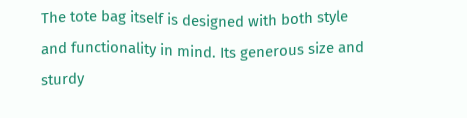The tote bag itself is designed with both style and functionality in mind. Its generous size and sturdy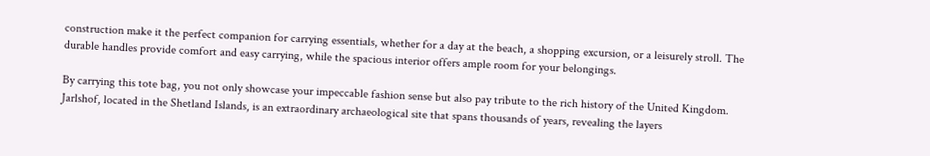construction make it the perfect companion for carrying essentials, whether for a day at the beach, a shopping excursion, or a leisurely stroll. The durable handles provide comfort and easy carrying, while the spacious interior offers ample room for your belongings.

By carrying this tote bag, you not only showcase your impeccable fashion sense but also pay tribute to the rich history of the United Kingdom. Jarlshof, located in the Shetland Islands, is an extraordinary archaeological site that spans thousands of years, revealing the layers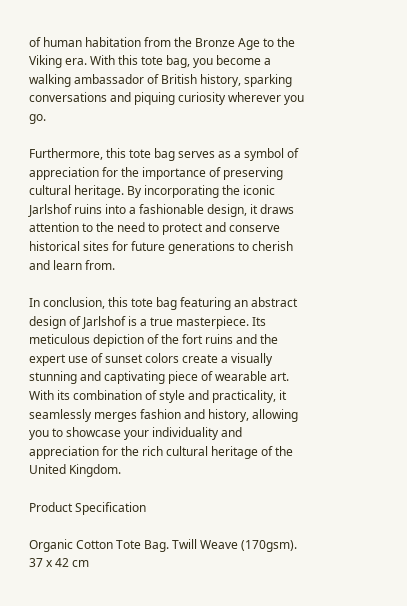of human habitation from the Bronze Age to the Viking era. With this tote bag, you become a walking ambassador of British history, sparking conversations and piquing curiosity wherever you go.

Furthermore, this tote bag serves as a symbol of appreciation for the importance of preserving cultural heritage. By incorporating the iconic Jarlshof ruins into a fashionable design, it draws attention to the need to protect and conserve historical sites for future generations to cherish and learn from.

In conclusion, this tote bag featuring an abstract design of Jarlshof is a true masterpiece. Its meticulous depiction of the fort ruins and the expert use of sunset colors create a visually stunning and captivating piece of wearable art. With its combination of style and practicality, it seamlessly merges fashion and history, allowing you to showcase your individuality and appreciation for the rich cultural heritage of the United Kingdom.

Product Specification

Organic Cotton Tote Bag. Twill Weave (170gsm). 37 x 42 cm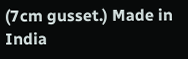(7cm gusset.) Made in India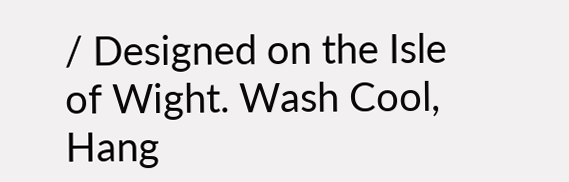/ Designed on the Isle of Wight. Wash Cool, Hang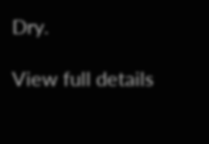Dry.

View full details